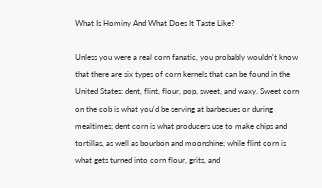What Is Hominy And What Does It Taste Like?

Unless you were a real corn fanatic, you probably wouldn't know that there are six types of corn kernels that can be found in the United States: dent, flint, flour, pop, sweet, and waxy. Sweet corn on the cob is what you'd be serving at barbecues or during mealtimes; dent corn is what producers use to make chips and tortillas, as well as bourbon and moonshine; while flint corn is what gets turned into corn flour, grits, and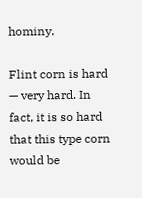hominy.

Flint corn is hard — very hard. In fact, it is so hard that this type corn would be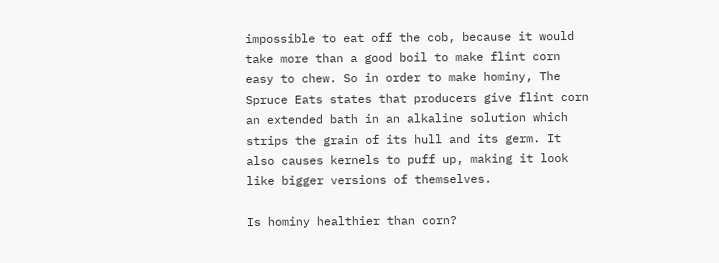impossible to eat off the cob, because it would take more than a good boil to make flint corn easy to chew. So in order to make hominy, The Spruce Eats states that producers give flint corn an extended bath in an alkaline solution which strips the grain of its hull and its germ. It also causes kernels to puff up, making it look like bigger versions of themselves.

Is hominy healthier than corn?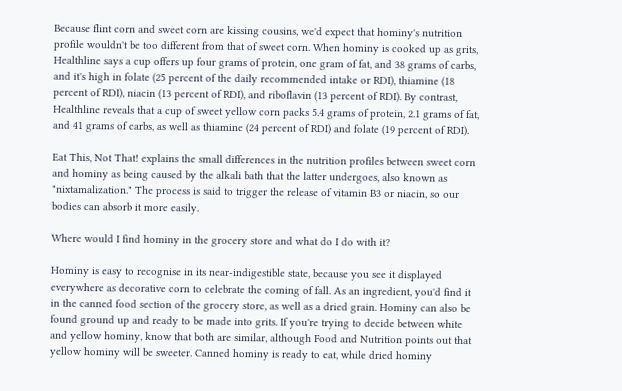Because flint corn and sweet corn are kissing cousins, we'd expect that hominy's nutrition profile wouldn't be too different from that of sweet corn. When hominy is cooked up as grits, Healthline says a cup offers up four grams of protein, one gram of fat, and 38 grams of carbs, and it's high in folate (25 percent of the daily recommended intake or RDI), thiamine (18 percent of RDI), niacin (13 percent of RDI), and riboflavin (13 percent of RDI). By contrast, Healthline reveals that a cup of sweet yellow corn packs 5.4 grams of protein, 2.1 grams of fat, and 41 grams of carbs, as well as thiamine (24 percent of RDI) and folate (19 percent of RDI).

Eat This, Not That! explains the small differences in the nutrition profiles between sweet corn and hominy as being caused by the alkali bath that the latter undergoes, also known as "nixtamalization." The process is said to trigger the release of vitamin B3 or niacin, so our bodies can absorb it more easily.

Where would I find hominy in the grocery store and what do I do with it?

Hominy is easy to recognise in its near-indigestible state, because you see it displayed everywhere as decorative corn to celebrate the coming of fall. As an ingredient, you'd find it in the canned food section of the grocery store, as well as a dried grain. Hominy can also be found ground up and ready to be made into grits. If you're trying to decide between white and yellow hominy, know that both are similar, although Food and Nutrition points out that yellow hominy will be sweeter. Canned hominy is ready to eat, while dried hominy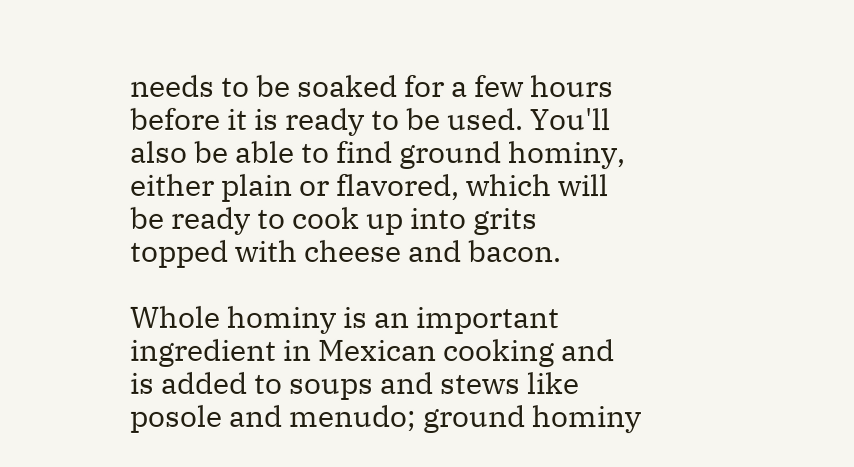needs to be soaked for a few hours before it is ready to be used. You'll also be able to find ground hominy, either plain or flavored, which will be ready to cook up into grits topped with cheese and bacon.

Whole hominy is an important ingredient in Mexican cooking and is added to soups and stews like posole and menudo; ground hominy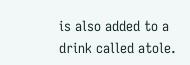is also added to a drink called atole.